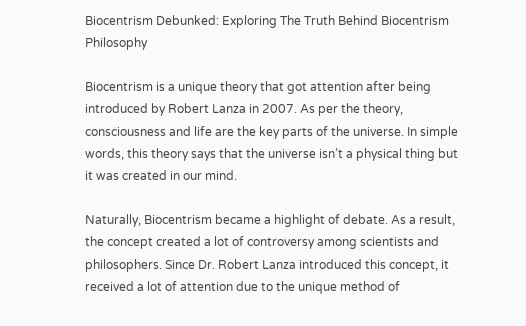Biocentrism Debunked: Exploring The Truth Behind Biocentrism Philosophy

Biocentrism is a unique theory that got attention after being introduced by Robert Lanza in 2007. As per the theory, consciousness and life are the key parts of the universe. In simple words, this theory says that the universe isn’t a physical thing but it was created in our mind.

Naturally, Biocentrism became a highlight of debate. As a result, the concept created a lot of controversy among scientists and philosophers. Since Dr. Robert Lanza introduced this concept, it received a lot of attention due to the unique method of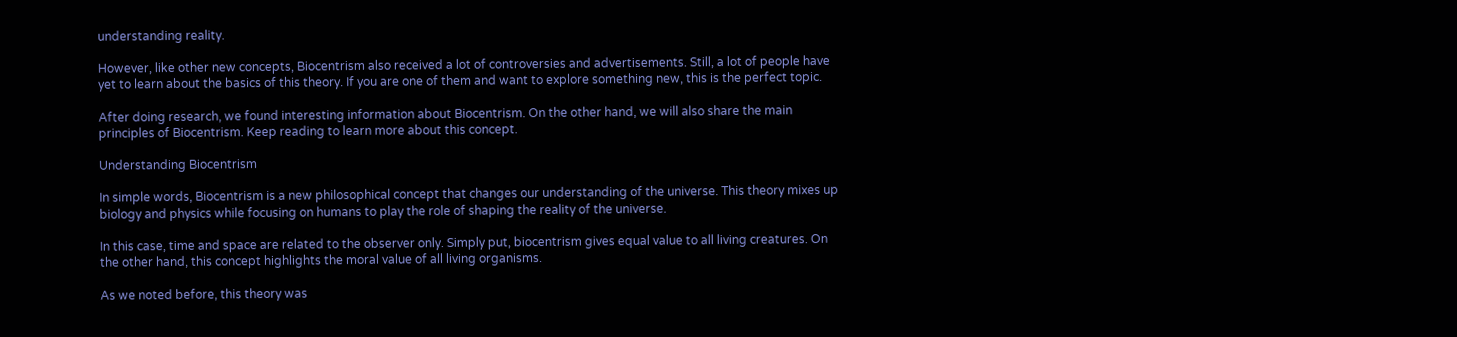understanding reality.

However, like other new concepts, Biocentrism also received a lot of controversies and advertisements. Still, a lot of people have yet to learn about the basics of this theory. If you are one of them and want to explore something new, this is the perfect topic.

After doing research, we found interesting information about Biocentrism. On the other hand, we will also share the main principles of Biocentrism. Keep reading to learn more about this concept.

Understanding Biocentrism

In simple words, Biocentrism is a new philosophical concept that changes our understanding of the universe. This theory mixes up biology and physics while focusing on humans to play the role of shaping the reality of the universe.

In this case, time and space are related to the observer only. Simply put, biocentrism gives equal value to all living creatures. On the other hand, this concept highlights the moral value of all living organisms.

As we noted before, this theory was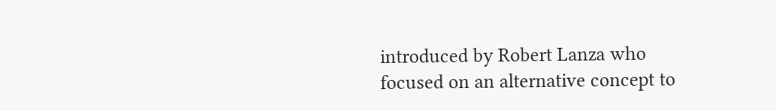introduced by Robert Lanza who focused on an alternative concept to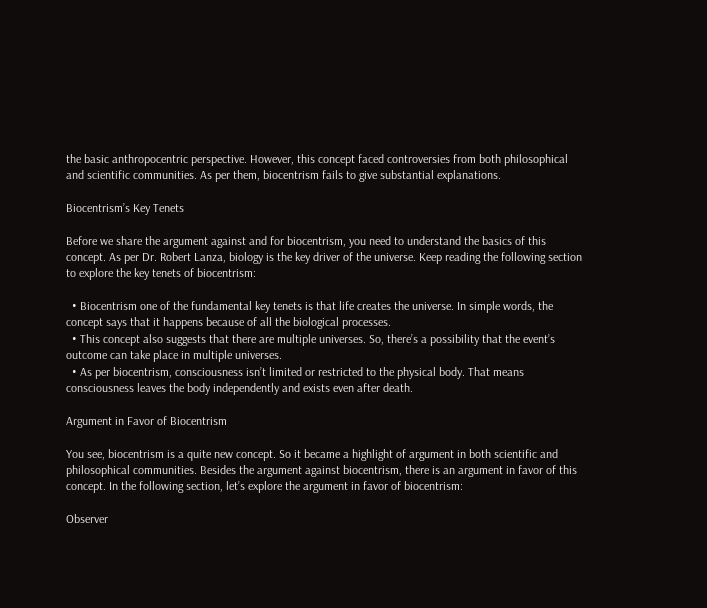the basic anthropocentric perspective. However, this concept faced controversies from both philosophical and scientific communities. As per them, biocentrism fails to give substantial explanations.

Biocentrism’s Key Tenets

Before we share the argument against and for biocentrism, you need to understand the basics of this concept. As per Dr. Robert Lanza, biology is the key driver of the universe. Keep reading the following section to explore the key tenets of biocentrism:

  • Biocentrism one of the fundamental key tenets is that life creates the universe. In simple words, the concept says that it happens because of all the biological processes.
  • This concept also suggests that there are multiple universes. So, there’s a possibility that the event’s outcome can take place in multiple universes.
  • As per biocentrism, consciousness isn’t limited or restricted to the physical body. That means consciousness leaves the body independently and exists even after death.

Argument in Favor of Biocentrism

You see, biocentrism is a quite new concept. So it became a highlight of argument in both scientific and philosophical communities. Besides the argument against biocentrism, there is an argument in favor of this concept. In the following section, let’s explore the argument in favor of biocentrism:

Observer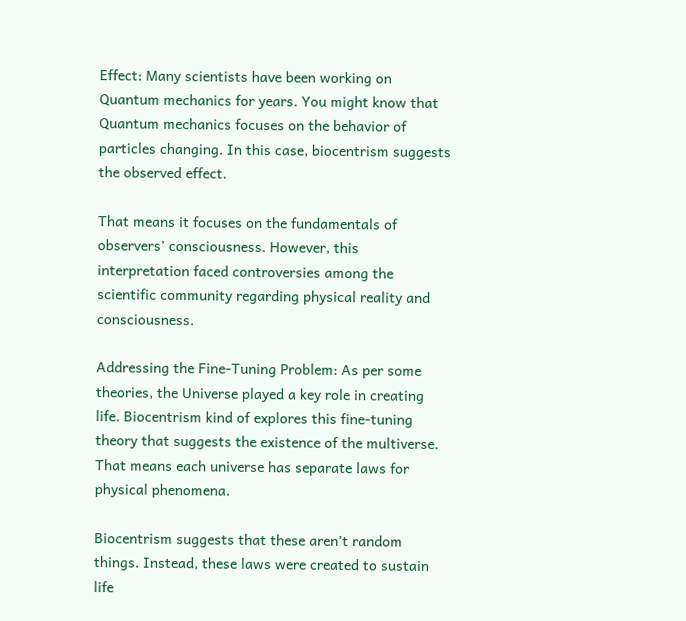Effect: Many scientists have been working on Quantum mechanics for years. You might know that Quantum mechanics focuses on the behavior of particles changing. In this case, biocentrism suggests the observed effect.

That means it focuses on the fundamentals of observers’ consciousness. However, this interpretation faced controversies among the scientific community regarding physical reality and consciousness.

Addressing the Fine-Tuning Problem: As per some theories, the Universe played a key role in creating life. Biocentrism kind of explores this fine-tuning theory that suggests the existence of the multiverse. That means each universe has separate laws for physical phenomena.

Biocentrism suggests that these aren’t random things. Instead, these laws were created to sustain life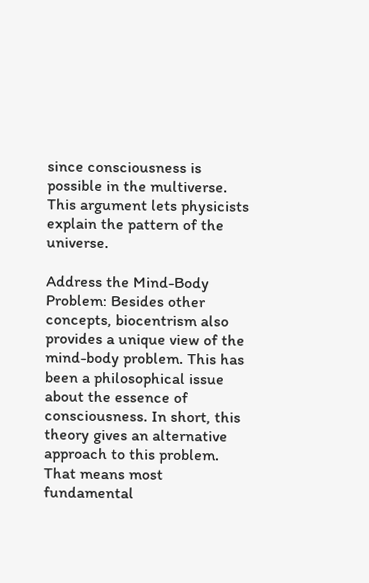since consciousness is possible in the multiverse. This argument lets physicists explain the pattern of the universe.

Address the Mind-Body Problem: Besides other concepts, biocentrism also provides a unique view of the mind-body problem. This has been a philosophical issue about the essence of consciousness. In short, this theory gives an alternative approach to this problem. That means most fundamental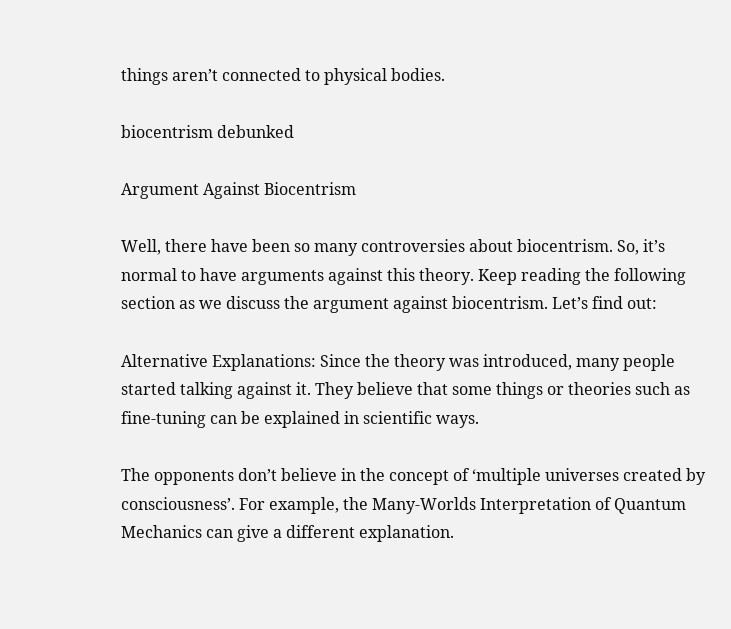things aren’t connected to physical bodies.

biocentrism debunked

Argument Against Biocentrism

Well, there have been so many controversies about biocentrism. So, it’s normal to have arguments against this theory. Keep reading the following section as we discuss the argument against biocentrism. Let’s find out:

Alternative Explanations: Since the theory was introduced, many people started talking against it. They believe that some things or theories such as fine-tuning can be explained in scientific ways.

The opponents don’t believe in the concept of ‘multiple universes created by consciousness’. For example, the Many-Worlds Interpretation of Quantum Mechanics can give a different explanation.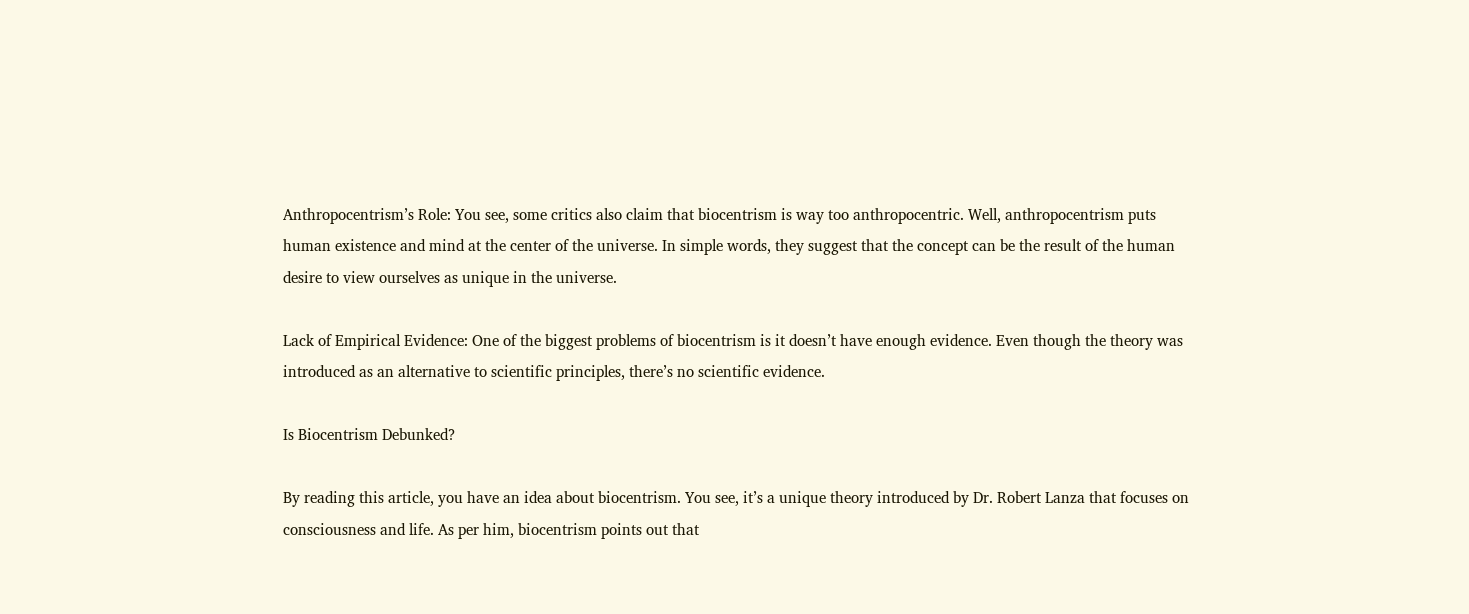Anthropocentrism’s Role: You see, some critics also claim that biocentrism is way too anthropocentric. Well, anthropocentrism puts human existence and mind at the center of the universe. In simple words, they suggest that the concept can be the result of the human desire to view ourselves as unique in the universe.

Lack of Empirical Evidence: One of the biggest problems of biocentrism is it doesn’t have enough evidence. Even though the theory was introduced as an alternative to scientific principles, there’s no scientific evidence.

Is Biocentrism Debunked?

By reading this article, you have an idea about biocentrism. You see, it’s a unique theory introduced by Dr. Robert Lanza that focuses on consciousness and life. As per him, biocentrism points out that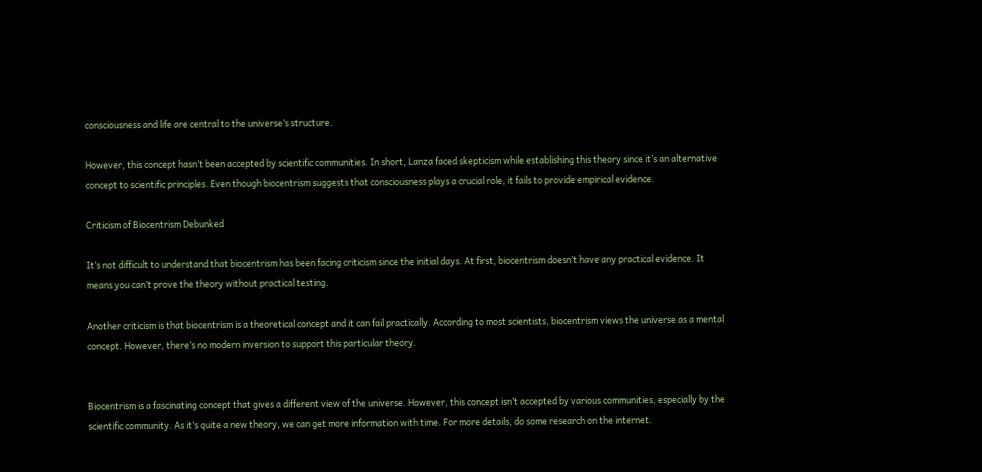consciousness and life are central to the universe’s structure.

However, this concept hasn’t been accepted by scientific communities. In short, Lanza faced skepticism while establishing this theory since it’s an alternative concept to scientific principles. Even though biocentrism suggests that consciousness plays a crucial role, it fails to provide empirical evidence.

Criticism of Biocentrism Debunked

It’s not difficult to understand that biocentrism has been facing criticism since the initial days. At first, biocentrism doesn’t have any practical evidence. It means you can’t prove the theory without practical testing.

Another criticism is that biocentrism is a theoretical concept and it can fail practically. According to most scientists, biocentrism views the universe as a mental concept. However, there’s no modern inversion to support this particular theory.


Biocentrism is a fascinating concept that gives a different view of the universe. However, this concept isn’t accepted by various communities, especially by the scientific community. As it’s quite a new theory, we can get more information with time. For more details, do some research on the internet.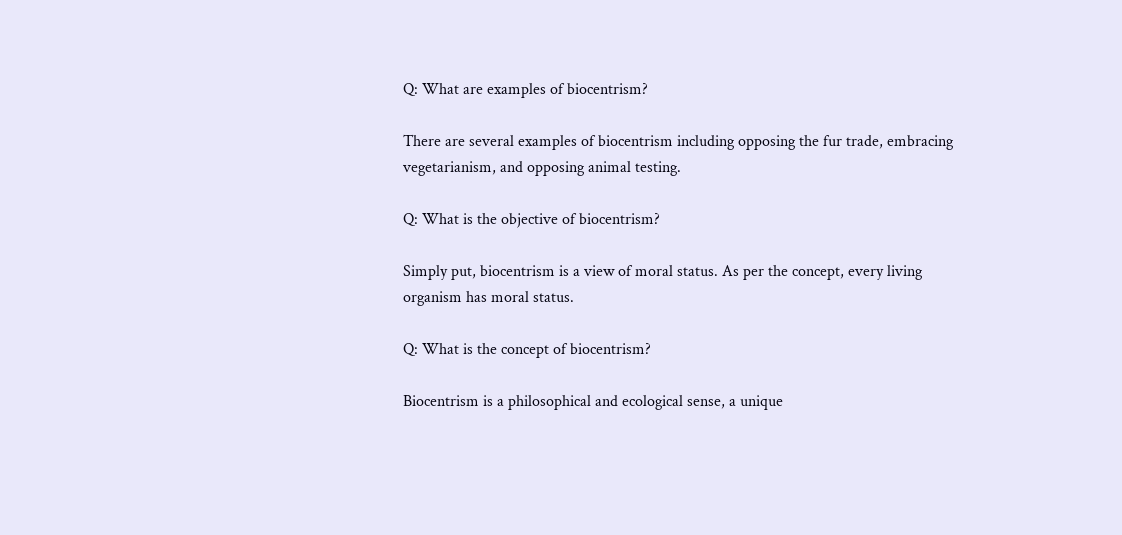Q: What are examples of biocentrism?

There are several examples of biocentrism including opposing the fur trade, embracing vegetarianism, and opposing animal testing.

Q: What is the objective of biocentrism?

Simply put, biocentrism is a view of moral status. As per the concept, every living organism has moral status.

Q: What is the concept of biocentrism?

Biocentrism is a philosophical and ecological sense, a unique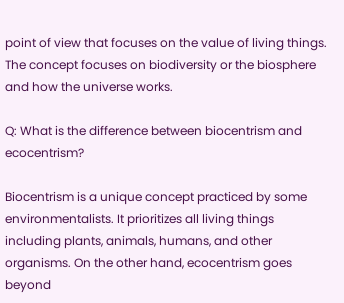point of view that focuses on the value of living things. The concept focuses on biodiversity or the biosphere and how the universe works.

Q: What is the difference between biocentrism and ecocentrism?

Biocentrism is a unique concept practiced by some environmentalists. It prioritizes all living things including plants, animals, humans, and other organisms. On the other hand, ecocentrism goes beyond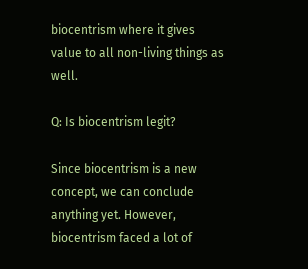biocentrism where it gives value to all non-living things as well.

Q: Is biocentrism legit?

Since biocentrism is a new concept, we can conclude anything yet. However, biocentrism faced a lot of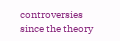controversies since the theory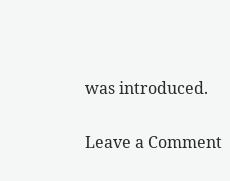was introduced.

Leave a Comment